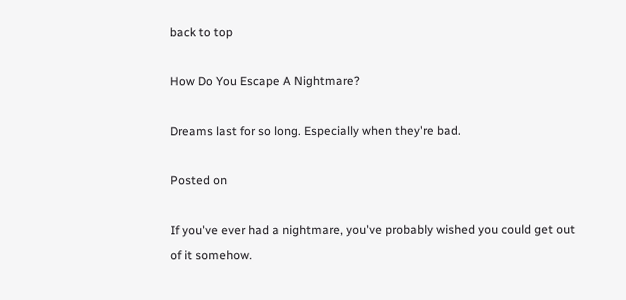back to top

How Do You Escape A Nightmare?

Dreams last for so long. Especially when they're bad.

Posted on

If you've ever had a nightmare, you've probably wished you could get out of it somehow.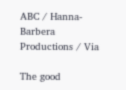ABC / Hanna-Barbera Productions / Via

The good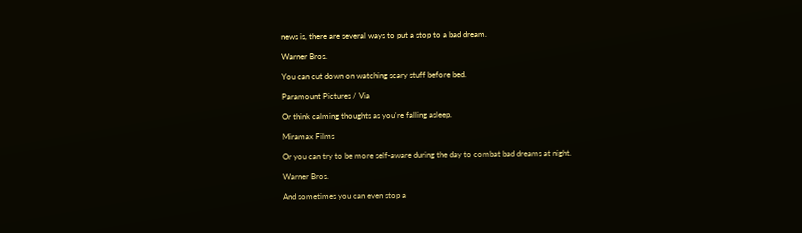news is, there are several ways to put a stop to a bad dream.

Warner Bros.

You can cut down on watching scary stuff before bed.

Paramount Pictures / Via

Or think calming thoughts as you're falling asleep.

Miramax Films

Or you can try to be more self-aware during the day to combat bad dreams at night.

Warner Bros.

And sometimes you can even stop a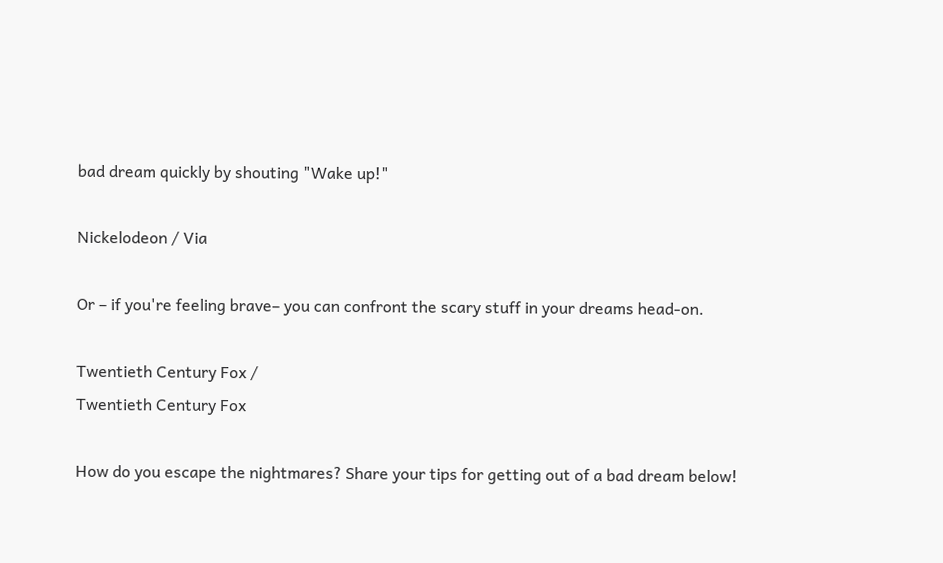bad dream quickly by shouting "Wake up!"

Nickelodeon / Via

Or – if you're feeling brave– you can confront the scary stuff in your dreams head-on.

Twentieth Century Fox /
Twentieth Century Fox

How do you escape the nightmares? Share your tips for getting out of a bad dream below!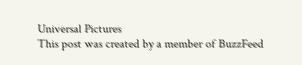Universal Pictures
This post was created by a member of BuzzFeed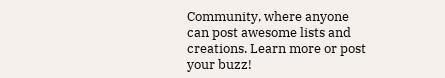Community, where anyone can post awesome lists and creations. Learn more or post your buzz!